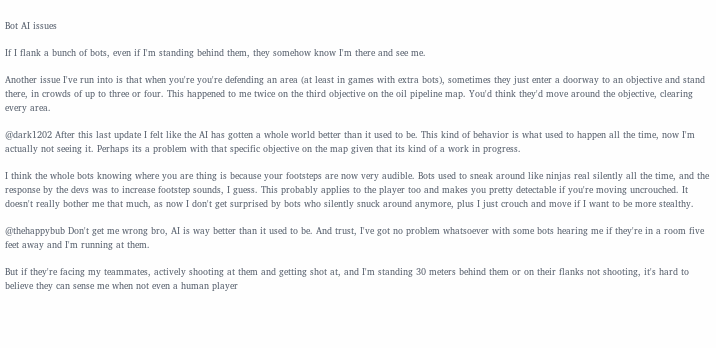Bot AI issues

If I flank a bunch of bots, even if I'm standing behind them, they somehow know I'm there and see me.

Another issue I've run into is that when you're you're defending an area (at least in games with extra bots), sometimes they just enter a doorway to an objective and stand there, in crowds of up to three or four. This happened to me twice on the third objective on the oil pipeline map. You'd think they'd move around the objective, clearing every area.

@dark1202 After this last update I felt like the AI has gotten a whole world better than it used to be. This kind of behavior is what used to happen all the time, now I'm actually not seeing it. Perhaps its a problem with that specific objective on the map given that its kind of a work in progress.

I think the whole bots knowing where you are thing is because your footsteps are now very audible. Bots used to sneak around like ninjas real silently all the time, and the response by the devs was to increase footstep sounds, I guess. This probably applies to the player too and makes you pretty detectable if you're moving uncrouched. It doesn't really bother me that much, as now I don't get surprised by bots who silently snuck around anymore, plus I just crouch and move if I want to be more stealthy.

@thehappybub Don't get me wrong bro, AI is way better than it used to be. And trust, I've got no problem whatsoever with some bots hearing me if they're in a room five feet away and I'm running at them.

But if they're facing my teammates, actively shooting at them and getting shot at, and I'm standing 30 meters behind them or on their flanks not shooting, it's hard to believe they can sense me when not even a human player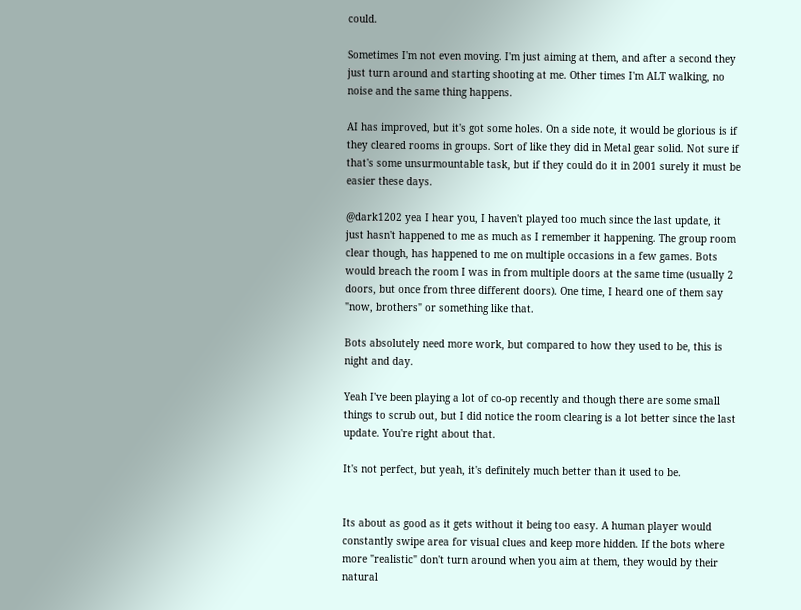could.

Sometimes I'm not even moving. I'm just aiming at them, and after a second they just turn around and starting shooting at me. Other times I'm ALT walking, no noise and the same thing happens.

AI has improved, but it's got some holes. On a side note, it would be glorious is if they cleared rooms in groups. Sort of like they did in Metal gear solid. Not sure if that's some unsurmountable task, but if they could do it in 2001 surely it must be easier these days.

@dark1202 yea I hear you, I haven't played too much since the last update, it just hasn't happened to me as much as I remember it happening. The group room clear though, has happened to me on multiple occasions in a few games. Bots would breach the room I was in from multiple doors at the same time (usually 2 doors, but once from three different doors). One time, I heard one of them say "now, brothers" or something like that.

Bots absolutely need more work, but compared to how they used to be, this is night and day.

Yeah I've been playing a lot of co-op recently and though there are some small things to scrub out, but I did notice the room clearing is a lot better since the last update. You're right about that.

It's not perfect, but yeah, it's definitely much better than it used to be.


Its about as good as it gets without it being too easy. A human player would constantly swipe area for visual clues and keep more hidden. If the bots where more "realistic" don't turn around when you aim at them, they would by their natural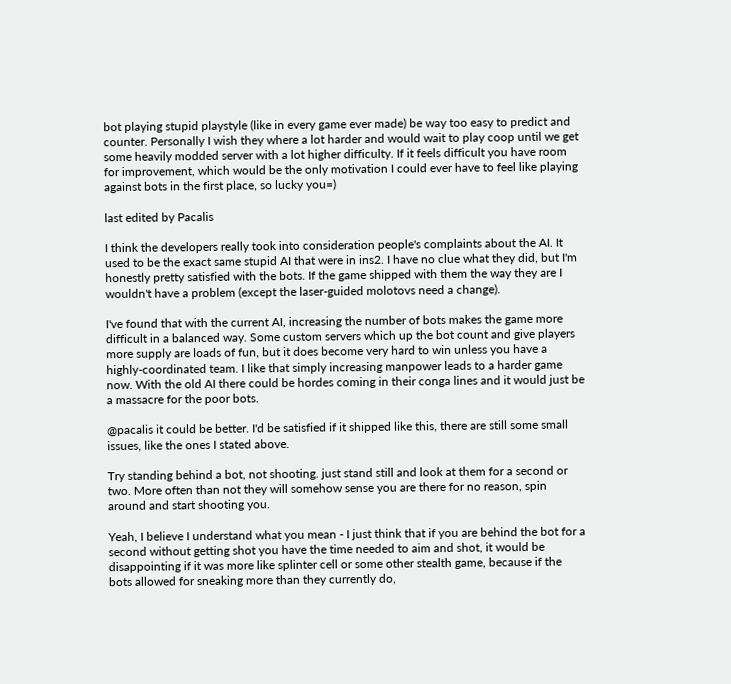bot playing stupid playstyle (like in every game ever made) be way too easy to predict and counter. Personally I wish they where a lot harder and would wait to play coop until we get some heavily modded server with a lot higher difficulty. If it feels difficult you have room for improvement, which would be the only motivation I could ever have to feel like playing against bots in the first place, so lucky you=)

last edited by Pacalis

I think the developers really took into consideration people's complaints about the AI. It used to be the exact same stupid AI that were in ins2. I have no clue what they did, but I'm honestly pretty satisfied with the bots. If the game shipped with them the way they are I wouldn't have a problem (except the laser-guided molotovs need a change).

I've found that with the current AI, increasing the number of bots makes the game more difficult in a balanced way. Some custom servers which up the bot count and give players more supply are loads of fun, but it does become very hard to win unless you have a highly-coordinated team. I like that simply increasing manpower leads to a harder game now. With the old AI there could be hordes coming in their conga lines and it would just be a massacre for the poor bots.

@pacalis it could be better. I'd be satisfied if it shipped like this, there are still some small issues, like the ones I stated above.

Try standing behind a bot, not shooting. just stand still and look at them for a second or two. More often than not they will somehow sense you are there for no reason, spin around and start shooting you.

Yeah, I believe I understand what you mean - I just think that if you are behind the bot for a second without getting shot you have the time needed to aim and shot, it would be disappointing if it was more like splinter cell or some other stealth game, because if the bots allowed for sneaking more than they currently do,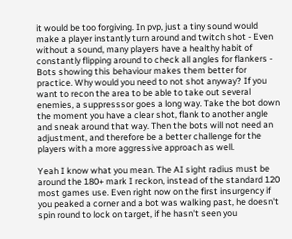it would be too forgiving. In pvp, just a tiny sound would make a player instantly turn around and twitch shot - Even without a sound, many players have a healthy habit of constantly flipping around to check all angles for flankers - Bots showing this behaviour makes them better for practice. Why would you need to not shot anyway? If you want to recon the area to be able to take out several enemies, a suppresssor goes a long way. Take the bot down the moment you have a clear shot, flank to another angle and sneak around that way. Then the bots will not need an adjustment, and therefore be a better challenge for the players with a more aggressive approach as well.

Yeah I know what you mean. The AI sight radius must be around the 180+ mark I reckon, instead of the standard 120 most games use. Even right now on the first insurgency if you peaked a corner and a bot was walking past, he doesn't spin round to lock on target, if he hasn't seen you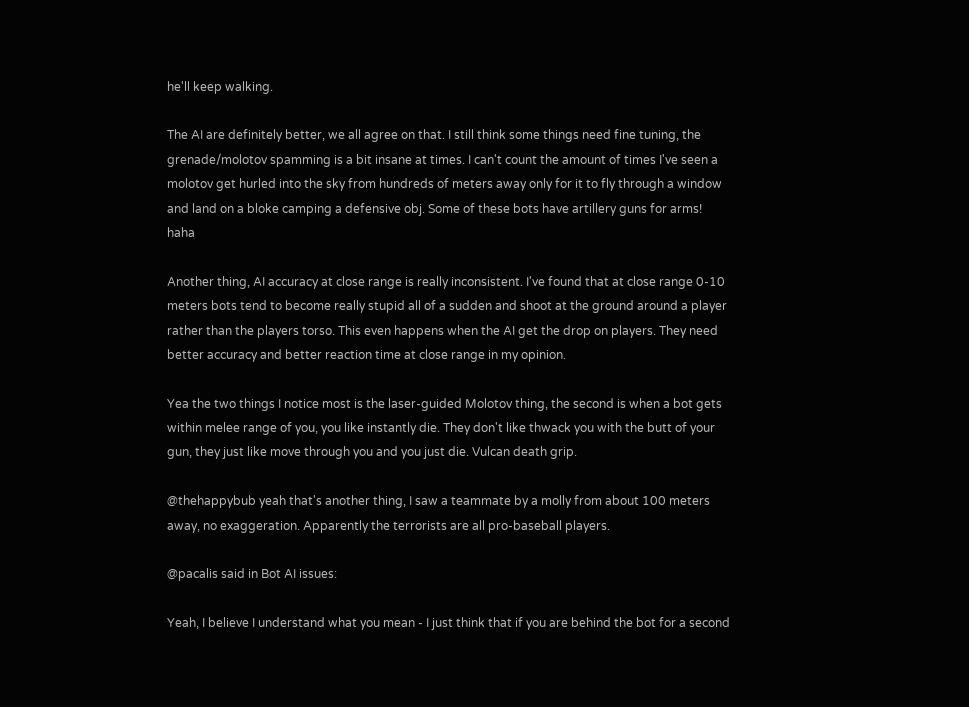he'll keep walking.

The AI are definitely better, we all agree on that. I still think some things need fine tuning, the grenade/molotov spamming is a bit insane at times. I can't count the amount of times I've seen a molotov get hurled into the sky from hundreds of meters away only for it to fly through a window and land on a bloke camping a defensive obj. Some of these bots have artillery guns for arms! haha

Another thing, AI accuracy at close range is really inconsistent. I've found that at close range 0-10 meters bots tend to become really stupid all of a sudden and shoot at the ground around a player rather than the players torso. This even happens when the AI get the drop on players. They need better accuracy and better reaction time at close range in my opinion.

Yea the two things I notice most is the laser-guided Molotov thing, the second is when a bot gets within melee range of you, you like instantly die. They don't like thwack you with the butt of your gun, they just like move through you and you just die. Vulcan death grip.

@thehappybub yeah that's another thing, I saw a teammate by a molly from about 100 meters away, no exaggeration. Apparently the terrorists are all pro-baseball players.

@pacalis said in Bot AI issues:

Yeah, I believe I understand what you mean - I just think that if you are behind the bot for a second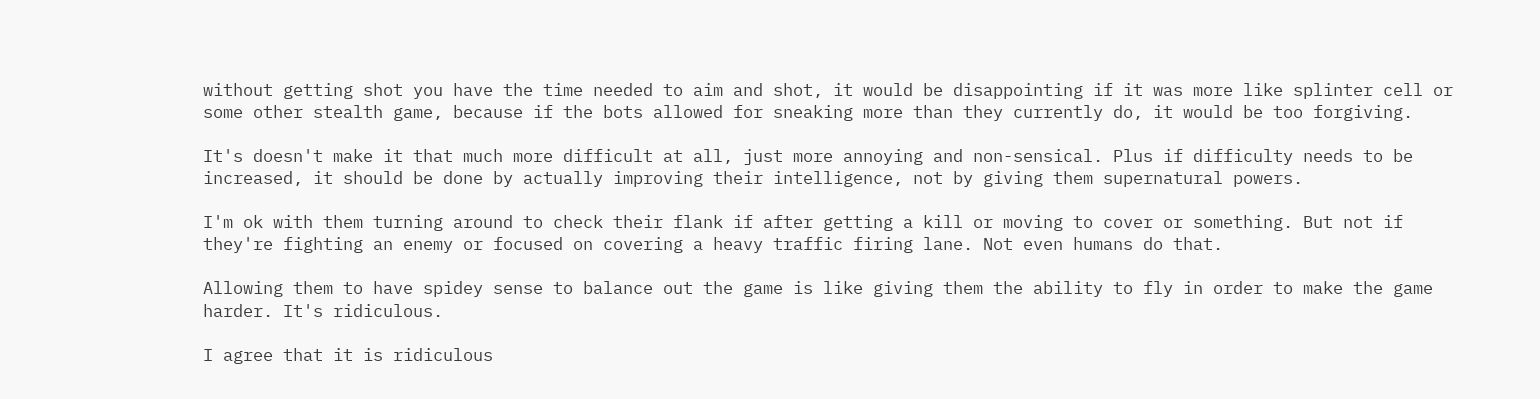without getting shot you have the time needed to aim and shot, it would be disappointing if it was more like splinter cell or some other stealth game, because if the bots allowed for sneaking more than they currently do, it would be too forgiving.

It's doesn't make it that much more difficult at all, just more annoying and non-sensical. Plus if difficulty needs to be increased, it should be done by actually improving their intelligence, not by giving them supernatural powers.

I'm ok with them turning around to check their flank if after getting a kill or moving to cover or something. But not if they're fighting an enemy or focused on covering a heavy traffic firing lane. Not even humans do that.

Allowing them to have spidey sense to balance out the game is like giving them the ability to fly in order to make the game harder. It's ridiculous.

I agree that it is ridiculous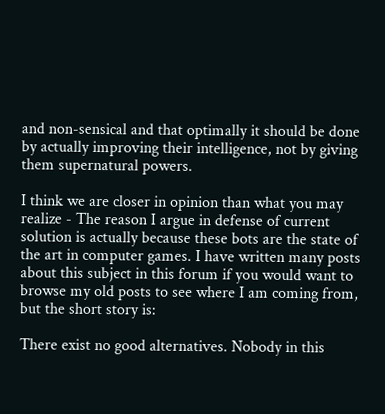and non-sensical and that optimally it should be done by actually improving their intelligence, not by giving them supernatural powers.

I think we are closer in opinion than what you may realize - The reason I argue in defense of current solution is actually because these bots are the state of the art in computer games. I have written many posts about this subject in this forum if you would want to browse my old posts to see where I am coming from, but the short story is:

There exist no good alternatives. Nobody in this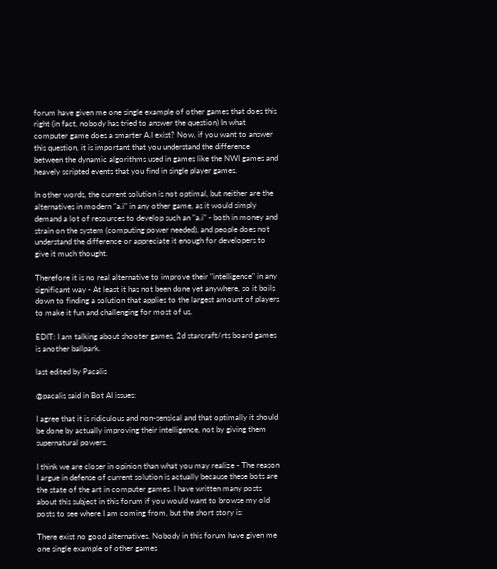forum have given me one single example of other games that does this right (in fact, nobody has tried to answer the question) In what computer game does a smarter A.I exist? Now, if you want to answer this question, it is important that you understand the difference between the dynamic algorithms used in games like the NWI games and heavely scripted events that you find in single player games.

In other words, the current solution is not optimal, but neither are the alternatives in modern "a.i" in any other game, as it would simply demand a lot of resources to develop such an "a.i" - both in money and strain on the system (computing power needed), and people does not understand the difference or appreciate it enough for developers to give it much thought.

Therefore it is no real alternative to improve their "intelligence" in any significant way - At least it has not been done yet anywhere, so it boils down to finding a solution that applies to the largest amount of players to make it fun and challenging for most of us.

EDIT: I am talking about shooter games, 2d starcraft/rts board games is another ballpark.

last edited by Pacalis

@pacalis said in Bot AI issues:

I agree that it is ridiculous and non-sensical and that optimally it should be done by actually improving their intelligence, not by giving them supernatural powers.

I think we are closer in opinion than what you may realize - The reason I argue in defense of current solution is actually because these bots are the state of the art in computer games. I have written many posts about this subject in this forum if you would want to browse my old posts to see where I am coming from, but the short story is:

There exist no good alternatives. Nobody in this forum have given me one single example of other games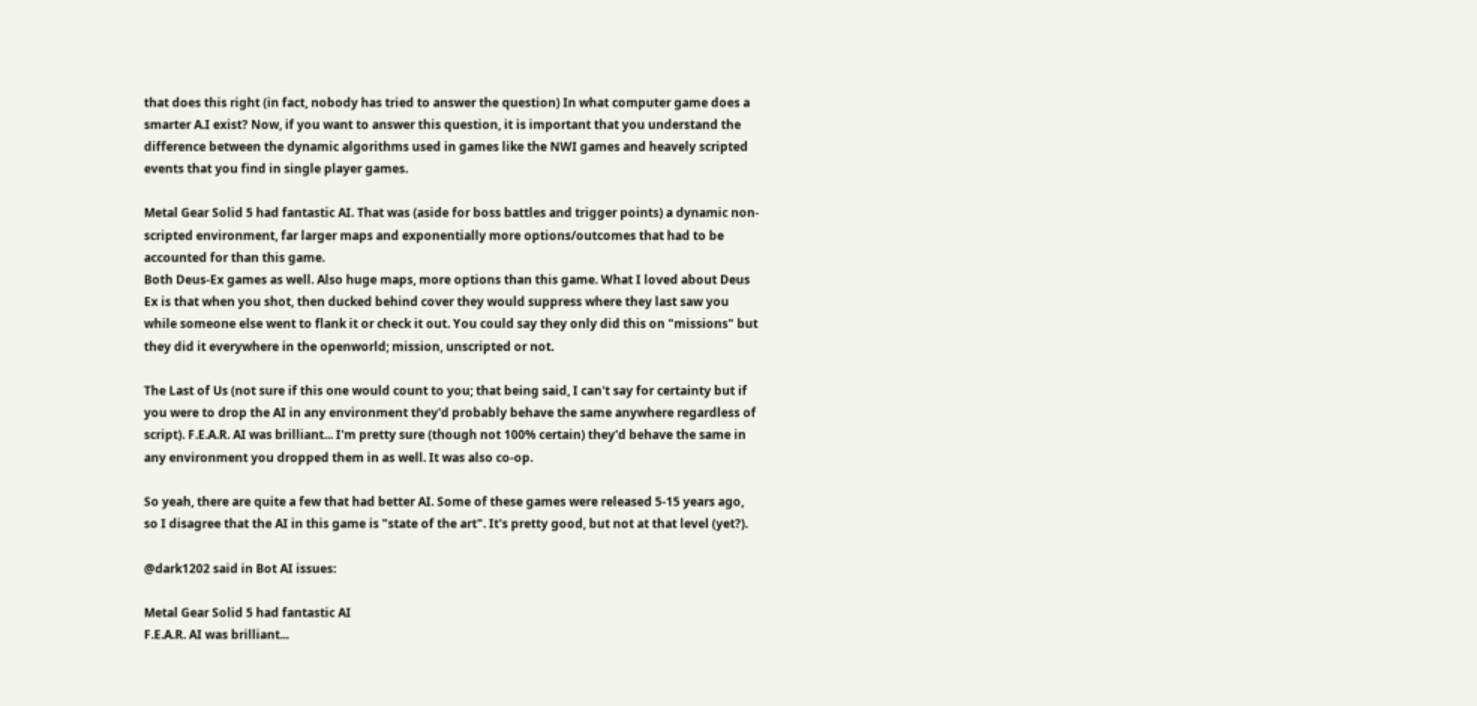that does this right (in fact, nobody has tried to answer the question) In what computer game does a smarter A.I exist? Now, if you want to answer this question, it is important that you understand the difference between the dynamic algorithms used in games like the NWI games and heavely scripted events that you find in single player games.

Metal Gear Solid 5 had fantastic AI. That was (aside for boss battles and trigger points) a dynamic non-scripted environment, far larger maps and exponentially more options/outcomes that had to be accounted for than this game.
Both Deus-Ex games as well. Also huge maps, more options than this game. What I loved about Deus Ex is that when you shot, then ducked behind cover they would suppress where they last saw you while someone else went to flank it or check it out. You could say they only did this on "missions" but they did it everywhere in the openworld; mission, unscripted or not.

The Last of Us (not sure if this one would count to you; that being said, I can't say for certainty but if you were to drop the AI in any environment they'd probably behave the same anywhere regardless of script). F.E.A.R. AI was brilliant... I'm pretty sure (though not 100% certain) they'd behave the same in any environment you dropped them in as well. It was also co-op.

So yeah, there are quite a few that had better AI. Some of these games were released 5-15 years ago, so I disagree that the AI in this game is "state of the art". It's pretty good, but not at that level (yet?).

@dark1202 said in Bot AI issues:

Metal Gear Solid 5 had fantastic AI
F.E.A.R. AI was brilliant...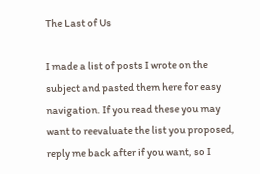The Last of Us

I made a list of posts I wrote on the subject and pasted them here for easy navigation. If you read these you may want to reevaluate the list you proposed, reply me back after if you want, so I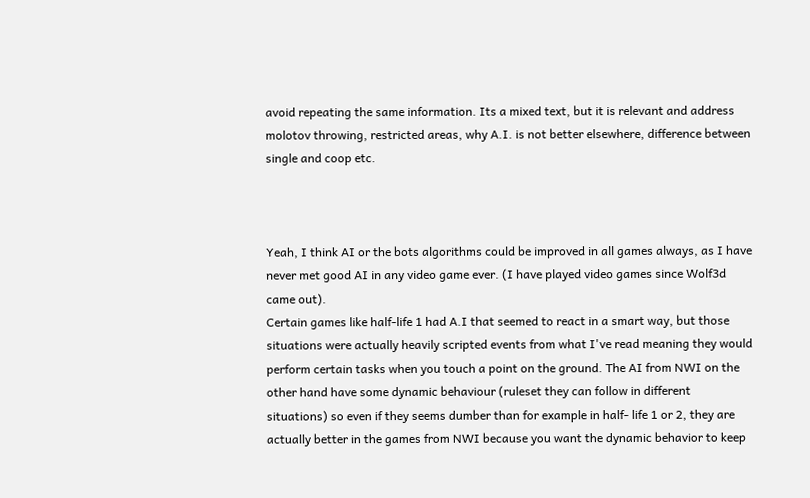avoid repeating the same information. Its a mixed text, but it is relevant and address molotov throwing, restricted areas, why A.I. is not better elsewhere, difference between single and coop etc.



Yeah, I think AI or the bots algorithms could be improved in all games always, as I have never met good AI in any video game ever. (I have played video games since Wolf3d came out).
Certain games like half-life 1 had A.I that seemed to react in a smart way, but those situations were actually heavily scripted events from what I've read meaning they would perform certain tasks when you touch a point on the ground. The AI from NWI on the other hand have some dynamic behaviour (ruleset they can follow in different situations) so even if they seems dumber than for example in half- life 1 or 2, they are actually better in the games from NWI because you want the dynamic behavior to keep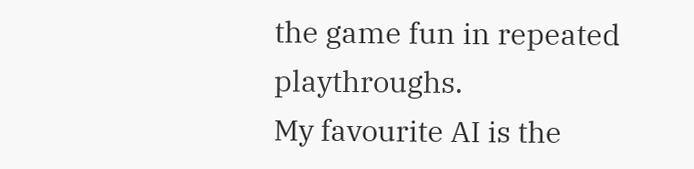the game fun in repeated playthroughs.
My favourite AI is the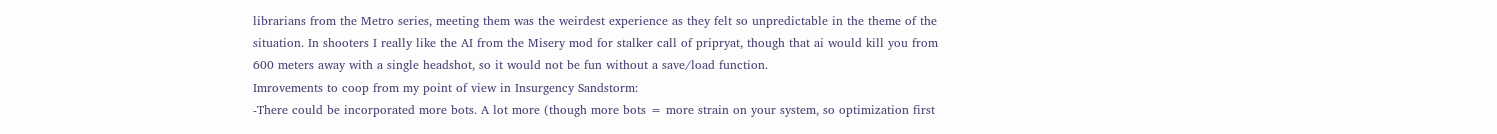librarians from the Metro series, meeting them was the weirdest experience as they felt so unpredictable in the theme of the situation. In shooters I really like the AI from the Misery mod for stalker call of pripryat, though that ai would kill you from 600 meters away with a single headshot, so it would not be fun without a save/load function.
Imrovements to coop from my point of view in Insurgency Sandstorm:
-There could be incorporated more bots. A lot more (though more bots = more strain on your system, so optimization first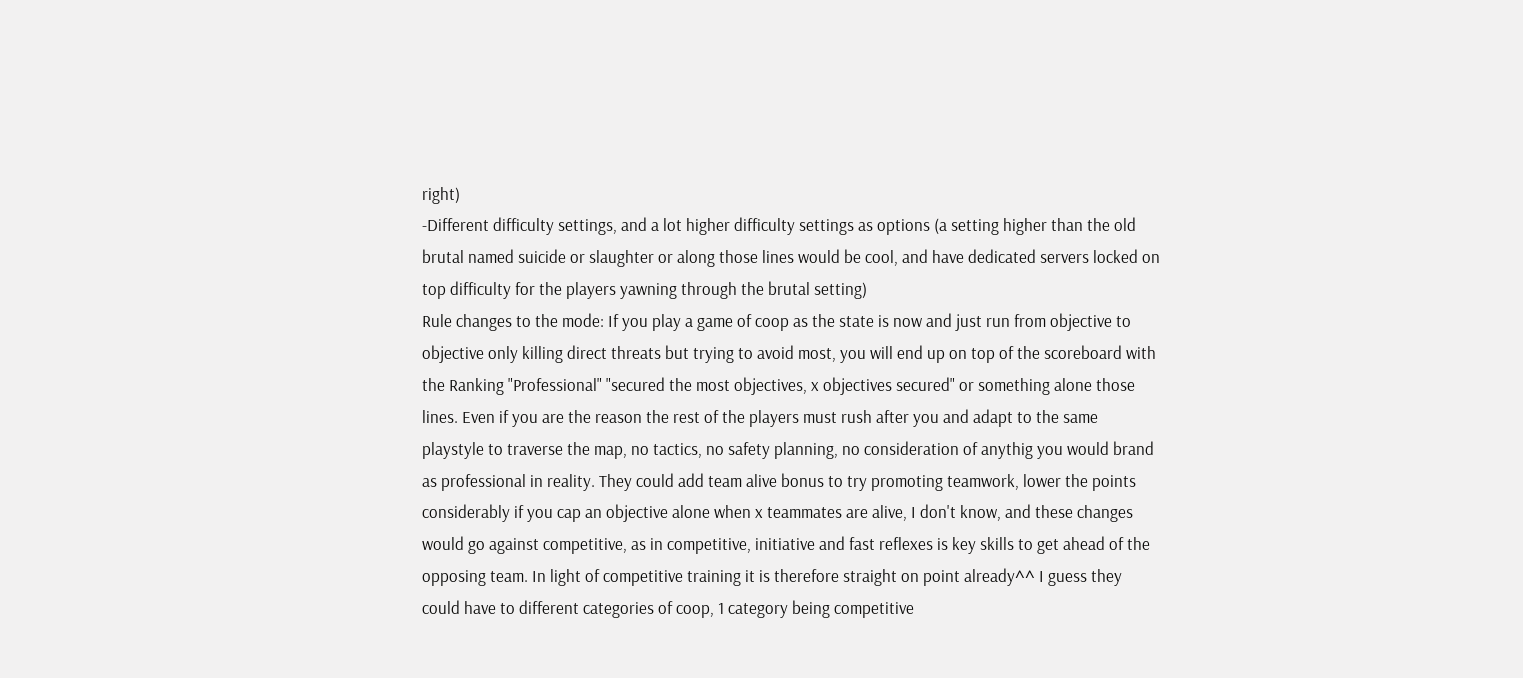right)
-Different difficulty settings, and a lot higher difficulty settings as options (a setting higher than the old brutal named suicide or slaughter or along those lines would be cool, and have dedicated servers locked on top difficulty for the players yawning through the brutal setting)
Rule changes to the mode: If you play a game of coop as the state is now and just run from objective to objective only killing direct threats but trying to avoid most, you will end up on top of the scoreboard with the Ranking "Professional" "secured the most objectives, x objectives secured" or something alone those lines. Even if you are the reason the rest of the players must rush after you and adapt to the same playstyle to traverse the map, no tactics, no safety planning, no consideration of anythig you would brand as professional in reality. They could add team alive bonus to try promoting teamwork, lower the points considerably if you cap an objective alone when x teammates are alive, I don't know, and these changes would go against competitive, as in competitive, initiative and fast reflexes is key skills to get ahead of the opposing team. In light of competitive training it is therefore straight on point already^^ I guess they could have to different categories of coop, 1 category being competitive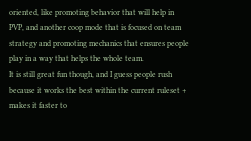oriented, like promoting behavior that will help in PVP, and another coop mode that is focused on team strategy and promoting mechanics that ensures people play in a way that helps the whole team.
It is still great fun though, and I guess people rush because it works the best within the current ruleset + makes it faster to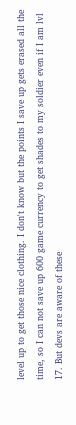level up to get those nice clothing. I don't know but the points I save up gets erased all the time, so I can not save up 600 game currency to get shades to my soldier even if I am lvl 17. But devs are aware of these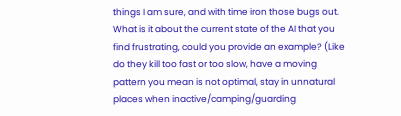things I am sure, and with time iron those bugs out.
What is it about the current state of the AI that you find frustrating, could you provide an example? (Like do they kill too fast or too slow, have a moving pattern you mean is not optimal, stay in unnatural places when inactive/camping/guarding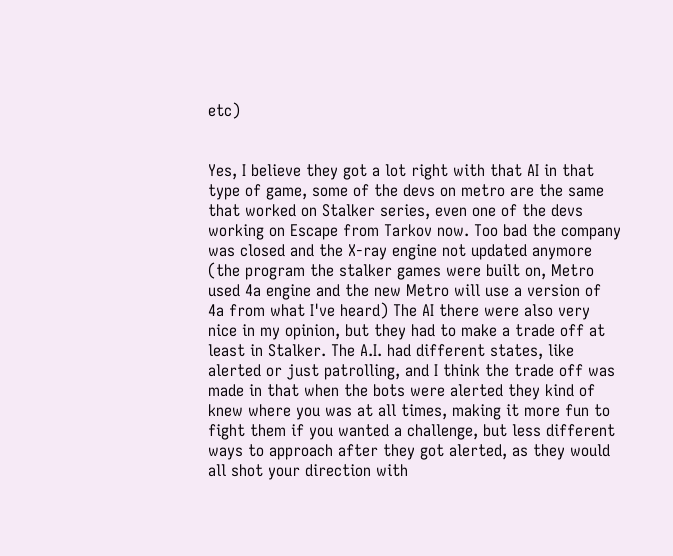etc)


Yes, I believe they got a lot right with that AI in that type of game, some of the devs on metro are the same that worked on Stalker series, even one of the devs working on Escape from Tarkov now. Too bad the company was closed and the X-ray engine not updated anymore (the program the stalker games were built on, Metro used 4a engine and the new Metro will use a version of 4a from what I've heard) The AI there were also very nice in my opinion, but they had to make a trade off at least in Stalker. The A.I. had different states, like alerted or just patrolling, and I think the trade off was made in that when the bots were alerted they kind of knew where you was at all times, making it more fun to fight them if you wanted a challenge, but less different ways to approach after they got alerted, as they would all shot your direction with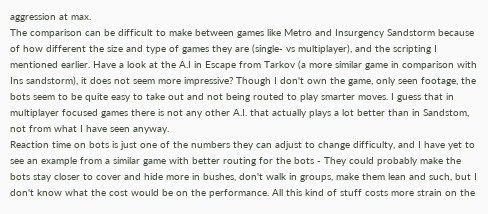aggression at max.
The comparison can be difficult to make between games like Metro and Insurgency Sandstorm because of how different the size and type of games they are (single- vs multiplayer), and the scripting I mentioned earlier. Have a look at the A.I in Escape from Tarkov (a more similar game in comparison with Ins sandstorm), it does not seem more impressive? Though I don't own the game, only seen footage, the bots seem to be quite easy to take out and not being routed to play smarter moves. I guess that in multiplayer focused games there is not any other A.I. that actually plays a lot better than in Sandstom, not from what I have seen anyway.
Reaction time on bots is just one of the numbers they can adjust to change difficulty, and I have yet to see an example from a similar game with better routing for the bots - They could probably make the bots stay closer to cover and hide more in bushes, don't walk in groups, make them lean and such, but I don't know what the cost would be on the performance. All this kind of stuff costs more strain on the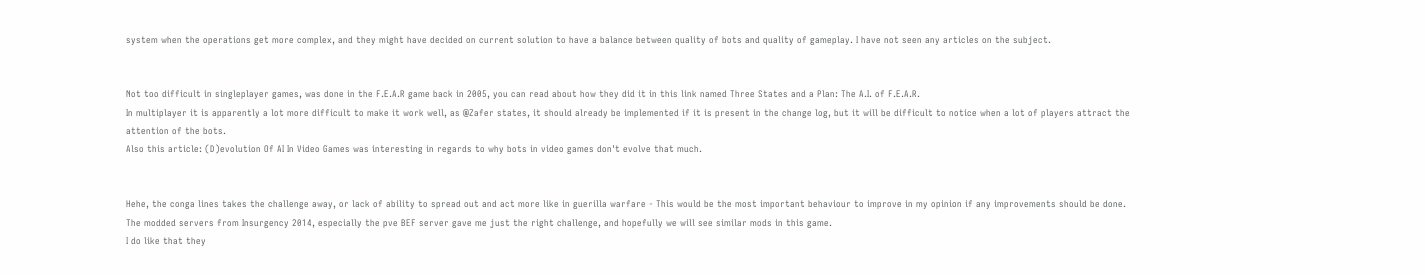system when the operations get more complex, and they might have decided on current solution to have a balance between quality of bots and quality of gameplay. I have not seen any articles on the subject.


Not too difficult in singleplayer games, was done in the F.E.A.R game back in 2005, you can read about how they did it in this link named Three States and a Plan: The A.I. of F.E.A.R.
In multiplayer it is apparently a lot more difficult to make it work well, as @Zafer states, it should already be implemented if it is present in the change log, but it will be difficult to notice when a lot of players attract the attention of the bots.
Also this article: (D)evolution Of AI In Video Games was interesting in regards to why bots in video games don't evolve that much.


Hehe, the conga lines takes the challenge away, or lack of ability to spread out and act more like in guerilla warfare - This would be the most important behaviour to improve in my opinion if any improvements should be done.
The modded servers from Insurgency 2014, especially the pve BEF server gave me just the right challenge, and hopefully we will see similar mods in this game.
I do like that they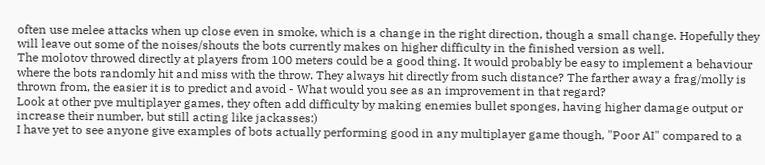often use melee attacks when up close even in smoke, which is a change in the right direction, though a small change. Hopefully they will leave out some of the noises/shouts the bots currently makes on higher difficulty in the finished version as well.
The molotov throwed directly at players from 100 meters could be a good thing. It would probably be easy to implement a behaviour where the bots randomly hit and miss with the throw. They always hit directly from such distance? The farther away a frag/molly is thrown from, the easier it is to predict and avoid - What would you see as an improvement in that regard?
Look at other pve multiplayer games, they often add difficulty by making enemies bullet sponges, having higher damage output or increase their number, but still acting like jackasses:)
I have yet to see anyone give examples of bots actually performing good in any multiplayer game though, "Poor AI" compared to a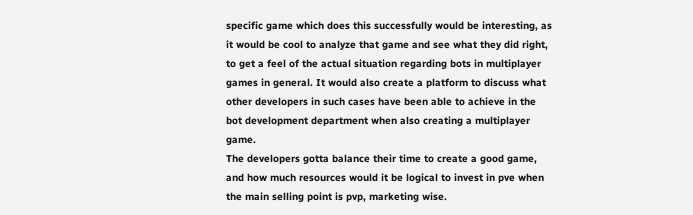specific game which does this successfully would be interesting, as it would be cool to analyze that game and see what they did right, to get a feel of the actual situation regarding bots in multiplayer games in general. It would also create a platform to discuss what other developers in such cases have been able to achieve in the bot development department when also creating a multiplayer game.
The developers gotta balance their time to create a good game, and how much resources would it be logical to invest in pve when the main selling point is pvp, marketing wise.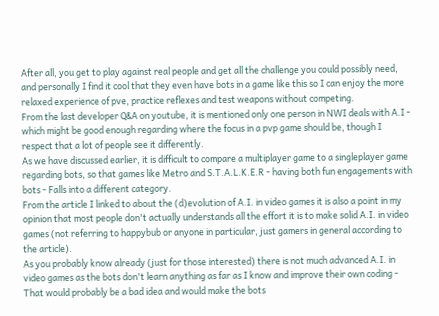After all, you get to play against real people and get all the challenge you could possibly need, and personally I find it cool that they even have bots in a game like this so I can enjoy the more relaxed experience of pve, practice reflexes and test weapons without competing.
From the last developer Q&A on youtube, it is mentioned only one person in NWI deals with A.I - which might be good enough regarding where the focus in a pvp game should be, though I respect that a lot of people see it differently.
As we have discussed earlier, it is difficult to compare a multiplayer game to a singleplayer game regarding bots, so that games like Metro and S.T.A.L.K.E.R - having both fun engagements with bots - Falls into a different category.
From the article I linked to about the (d)evolution of A.I. in video games it is also a point in my opinion that most people don't actually understands all the effort it is to make solid A.I. in video games (not referring to happybub or anyone in particular, just gamers in general according to the article).
As you probably know already (just for those interested) there is not much advanced A.I. in video games as the bots don't learn anything as far as I know and improve their own coding - That would probably be a bad idea and would make the bots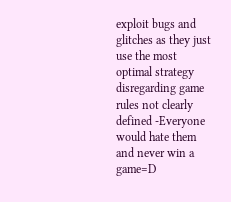exploit bugs and glitches as they just use the most optimal strategy disregarding game rules not clearly defined -Everyone would hate them and never win a game=D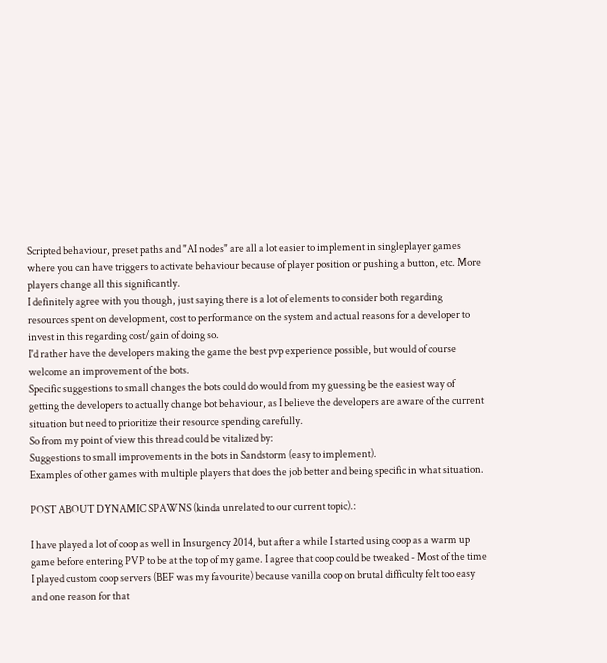Scripted behaviour, preset paths and "AI nodes" are all a lot easier to implement in singleplayer games where you can have triggers to activate behaviour because of player position or pushing a button, etc. More players change all this significantly.
I definitely agree with you though, just saying there is a lot of elements to consider both regarding resources spent on development, cost to performance on the system and actual reasons for a developer to invest in this regarding cost/gain of doing so.
I'd rather have the developers making the game the best pvp experience possible, but would of course welcome an improvement of the bots.
Specific suggestions to small changes the bots could do would from my guessing be the easiest way of getting the developers to actually change bot behaviour, as I believe the developers are aware of the current situation but need to prioritize their resource spending carefully.
So from my point of view this thread could be vitalized by:
Suggestions to small improvements in the bots in Sandstorm (easy to implement).
Examples of other games with multiple players that does the job better and being specific in what situation.

POST ABOUT DYNAMIC SPAWNS (kinda unrelated to our current topic).:

I have played a lot of coop as well in Insurgency 2014, but after a while I started using coop as a warm up game before entering PVP to be at the top of my game. I agree that coop could be tweaked - Most of the time I played custom coop servers (BEF was my favourite) because vanilla coop on brutal difficulty felt too easy and one reason for that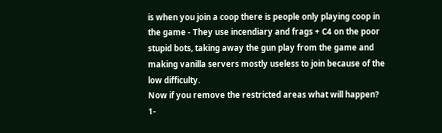is when you join a coop there is people only playing coop in the game - They use incendiary and frags + C4 on the poor stupid bots, taking away the gun play from the game and making vanilla servers mostly useless to join because of the low difficulty.
Now if you remove the restricted areas what will happen?
1-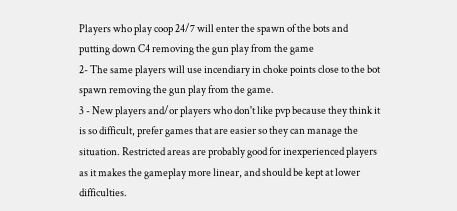Players who play coop 24/7 will enter the spawn of the bots and putting down C4 removing the gun play from the game
2- The same players will use incendiary in choke points close to the bot spawn removing the gun play from the game.
3 - New players and/or players who don't like pvp because they think it is so difficult, prefer games that are easier so they can manage the situation. Restricted areas are probably good for inexperienced players as it makes the gameplay more linear, and should be kept at lower difficulties.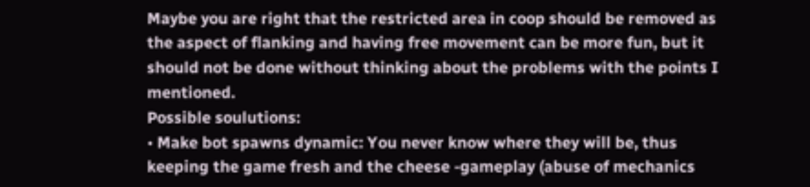Maybe you are right that the restricted area in coop should be removed as the aspect of flanking and having free movement can be more fun, but it should not be done without thinking about the problems with the points I mentioned.
Possible soulutions:
• Make bot spawns dynamic: You never know where they will be, thus keeping the game fresh and the cheese -gameplay (abuse of mechanics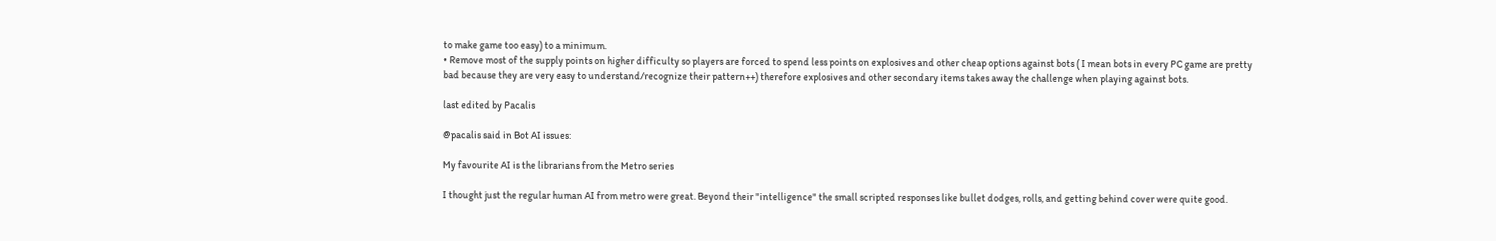to make game too easy) to a minimum.
• Remove most of the supply points on higher difficulty so players are forced to spend less points on explosives and other cheap options against bots ( I mean bots in every PC game are pretty bad because they are very easy to understand/recognize their pattern++) therefore explosives and other secondary items takes away the challenge when playing against bots.

last edited by Pacalis

@pacalis said in Bot AI issues:

My favourite AI is the librarians from the Metro series

I thought just the regular human AI from metro were great. Beyond their "intelligence" the small scripted responses like bullet dodges, rolls, and getting behind cover were quite good.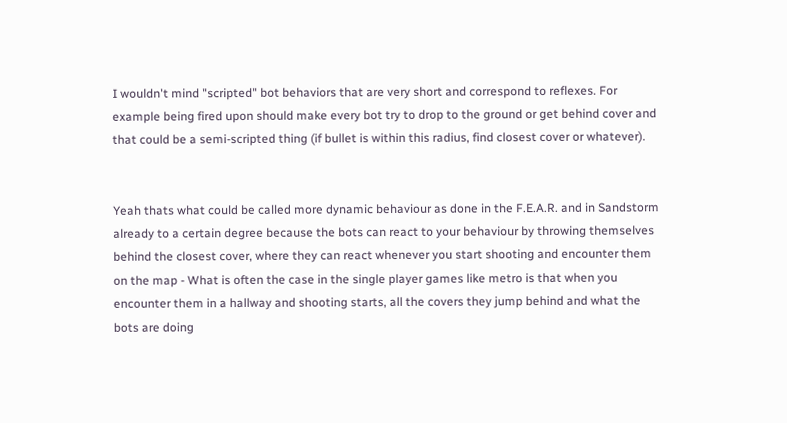I wouldn't mind "scripted" bot behaviors that are very short and correspond to reflexes. For example being fired upon should make every bot try to drop to the ground or get behind cover and that could be a semi-scripted thing (if bullet is within this radius, find closest cover or whatever).


Yeah thats what could be called more dynamic behaviour as done in the F.E.A.R. and in Sandstorm already to a certain degree because the bots can react to your behaviour by throwing themselves behind the closest cover, where they can react whenever you start shooting and encounter them on the map - What is often the case in the single player games like metro is that when you encounter them in a hallway and shooting starts, all the covers they jump behind and what the bots are doing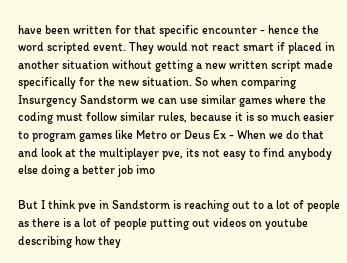have been written for that specific encounter - hence the word scripted event. They would not react smart if placed in another situation without getting a new written script made specifically for the new situation. So when comparing Insurgency Sandstorm we can use similar games where the coding must follow similar rules, because it is so much easier to program games like Metro or Deus Ex - When we do that and look at the multiplayer pve, its not easy to find anybody else doing a better job imo

But I think pve in Sandstorm is reaching out to a lot of people as there is a lot of people putting out videos on youtube describing how they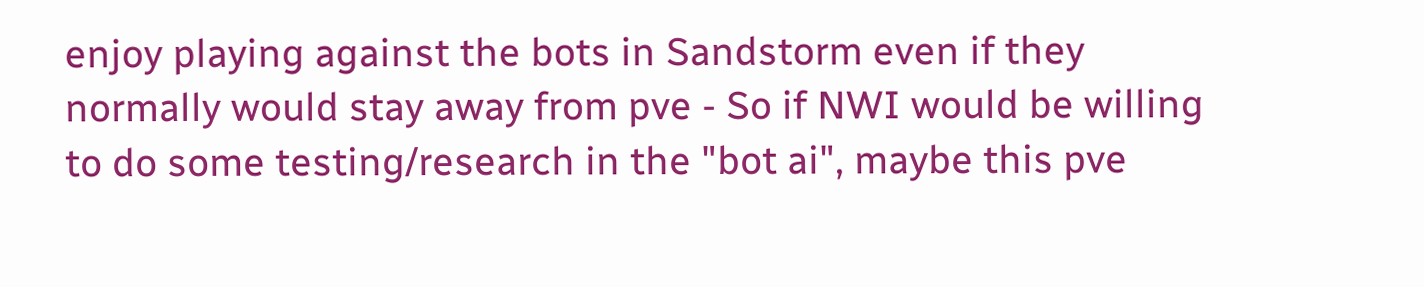enjoy playing against the bots in Sandstorm even if they normally would stay away from pve - So if NWI would be willing to do some testing/research in the "bot ai", maybe this pve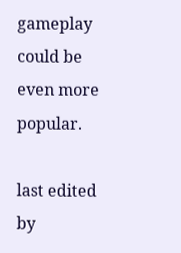gameplay could be even more popular.

last edited by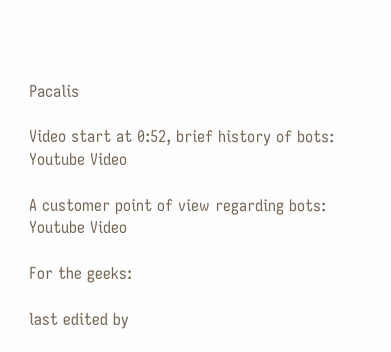Pacalis

Video start at 0:52, brief history of bots:
Youtube Video

A customer point of view regarding bots:
Youtube Video

For the geeks:

last edited by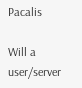Pacalis

Will a user/server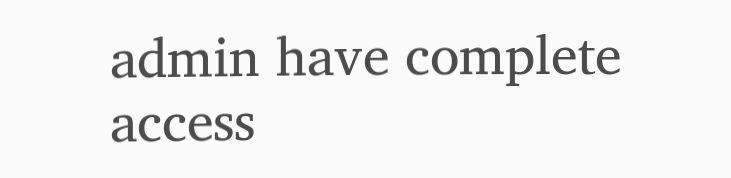admin have complete access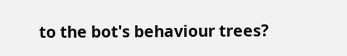to the bot's behaviour trees?